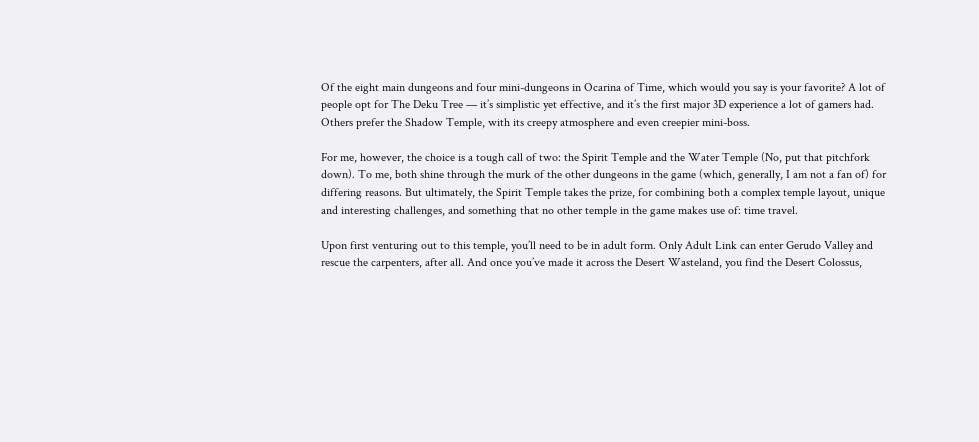Of the eight main dungeons and four mini-dungeons in Ocarina of Time, which would you say is your favorite? A lot of people opt for The Deku Tree — it’s simplistic yet effective, and it’s the first major 3D experience a lot of gamers had. Others prefer the Shadow Temple, with its creepy atmosphere and even creepier mini-boss.

For me, however, the choice is a tough call of two: the Spirit Temple and the Water Temple (No, put that pitchfork down). To me, both shine through the murk of the other dungeons in the game (which, generally, I am not a fan of) for differing reasons. But ultimately, the Spirit Temple takes the prize, for combining both a complex temple layout, unique and interesting challenges, and something that no other temple in the game makes use of: time travel.

Upon first venturing out to this temple, you’ll need to be in adult form. Only Adult Link can enter Gerudo Valley and rescue the carpenters, after all. And once you’ve made it across the Desert Wasteland, you find the Desert Colossus,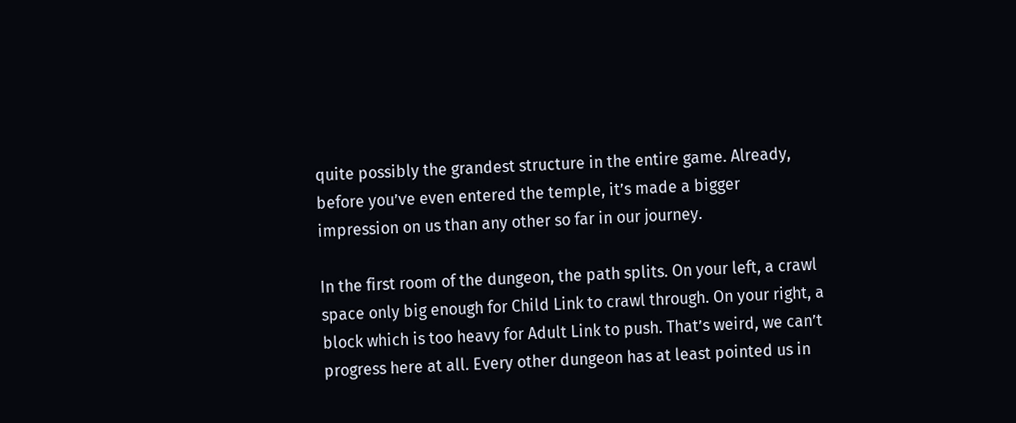quite possibly the grandest structure in the entire game. Already, before you’ve even entered the temple, it’s made a bigger impression on us than any other so far in our journey.

In the first room of the dungeon, the path splits. On your left, a crawl space only big enough for Child Link to crawl through. On your right, a block which is too heavy for Adult Link to push. That’s weird, we can’t progress here at all. Every other dungeon has at least pointed us in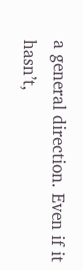a general direction. Even if it hasn’t,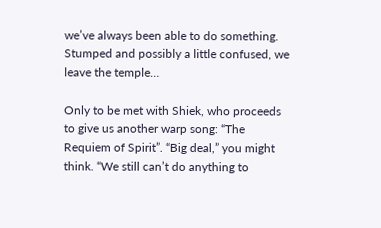we’ve always been able to do something. Stumped and possibly a little confused, we leave the temple…

Only to be met with Shiek, who proceeds to give us another warp song: “The Requiem of Spirit”. “Big deal,” you might think. “We still can’t do anything to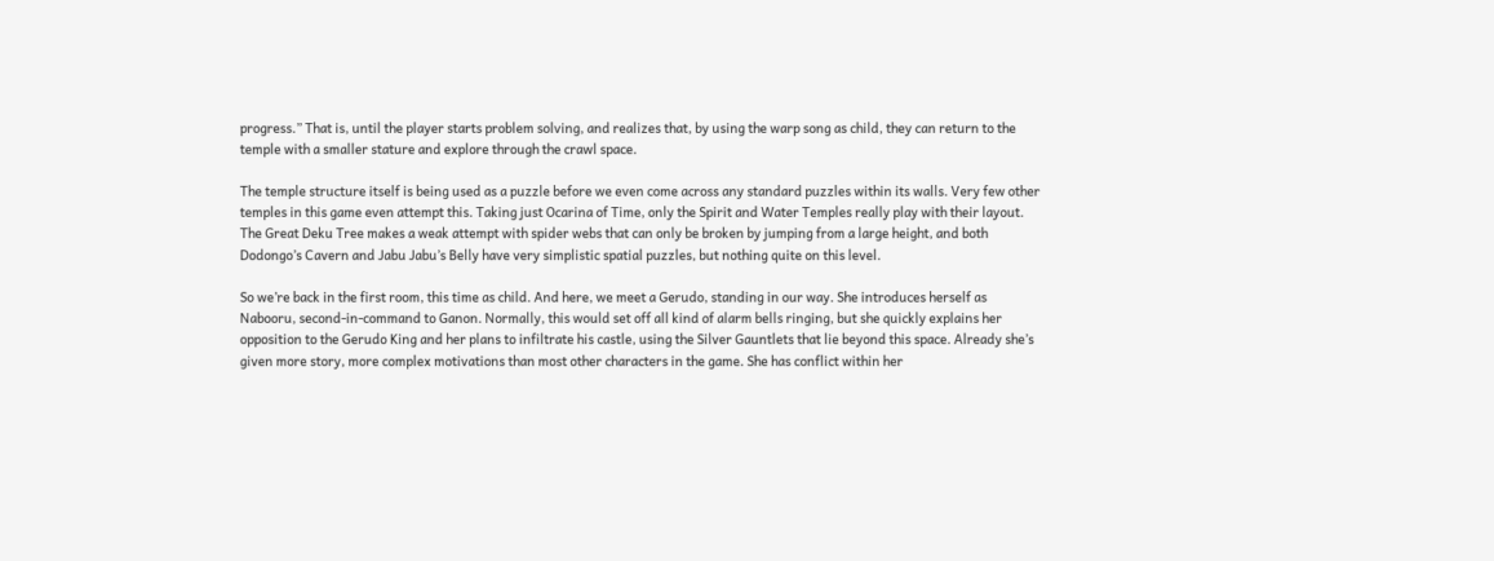progress.” That is, until the player starts problem solving, and realizes that, by using the warp song as child, they can return to the temple with a smaller stature and explore through the crawl space.

The temple structure itself is being used as a puzzle before we even come across any standard puzzles within its walls. Very few other temples in this game even attempt this. Taking just Ocarina of Time, only the Spirit and Water Temples really play with their layout. The Great Deku Tree makes a weak attempt with spider webs that can only be broken by jumping from a large height, and both Dodongo’s Cavern and Jabu Jabu’s Belly have very simplistic spatial puzzles, but nothing quite on this level.

So we’re back in the first room, this time as child. And here, we meet a Gerudo, standing in our way. She introduces herself as Nabooru, second-in-command to Ganon. Normally, this would set off all kind of alarm bells ringing, but she quickly explains her opposition to the Gerudo King and her plans to infiltrate his castle, using the Silver Gauntlets that lie beyond this space. Already she’s given more story, more complex motivations than most other characters in the game. She has conflict within her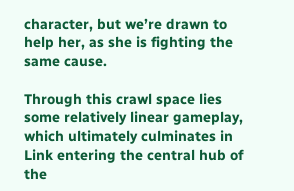character, but we’re drawn to help her, as she is fighting the same cause.

Through this crawl space lies some relatively linear gameplay, which ultimately culminates in Link entering the central hub of the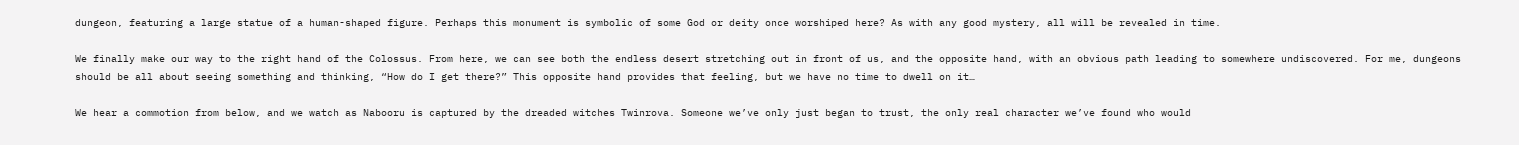dungeon, featuring a large statue of a human-shaped figure. Perhaps this monument is symbolic of some God or deity once worshiped here? As with any good mystery, all will be revealed in time.

We finally make our way to the right hand of the Colossus. From here, we can see both the endless desert stretching out in front of us, and the opposite hand, with an obvious path leading to somewhere undiscovered. For me, dungeons should be all about seeing something and thinking, “How do I get there?” This opposite hand provides that feeling, but we have no time to dwell on it…

We hear a commotion from below, and we watch as Nabooru is captured by the dreaded witches Twinrova. Someone we’ve only just began to trust, the only real character we’ve found who would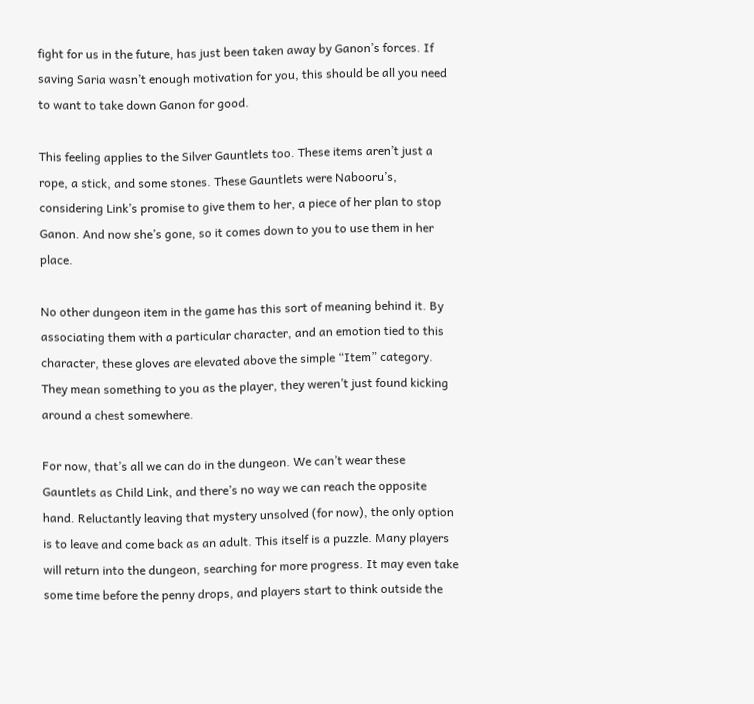fight for us in the future, has just been taken away by Ganon’s forces. If saving Saria wasn’t enough motivation for you, this should be all you need to want to take down Ganon for good.

This feeling applies to the Silver Gauntlets too. These items aren’t just a rope, a stick, and some stones. These Gauntlets were Nabooru’s, considering Link’s promise to give them to her, a piece of her plan to stop Ganon. And now she’s gone, so it comes down to you to use them in her place.

No other dungeon item in the game has this sort of meaning behind it. By associating them with a particular character, and an emotion tied to this character, these gloves are elevated above the simple “Item” category. They mean something to you as the player, they weren’t just found kicking around a chest somewhere.

For now, that’s all we can do in the dungeon. We can’t wear these Gauntlets as Child Link, and there’s no way we can reach the opposite hand. Reluctantly leaving that mystery unsolved (for now), the only option is to leave and come back as an adult. This itself is a puzzle. Many players will return into the dungeon, searching for more progress. It may even take some time before the penny drops, and players start to think outside the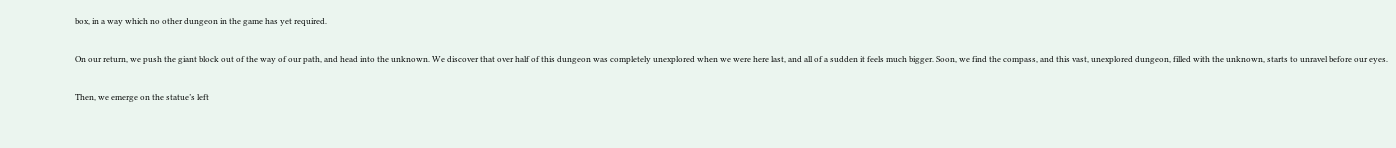box, in a way which no other dungeon in the game has yet required.

On our return, we push the giant block out of the way of our path, and head into the unknown. We discover that over half of this dungeon was completely unexplored when we were here last, and all of a sudden it feels much bigger. Soon, we find the compass, and this vast, unexplored dungeon, filled with the unknown, starts to unravel before our eyes.

Then, we emerge on the statue’s left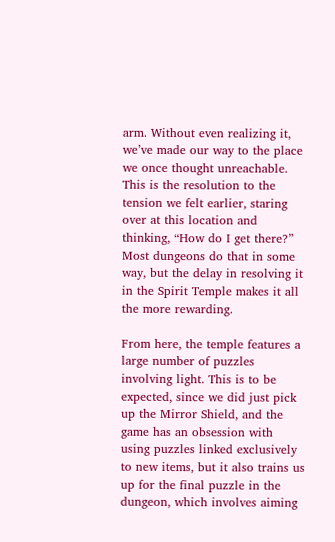arm. Without even realizing it, we’ve made our way to the place we once thought unreachable. This is the resolution to the tension we felt earlier, staring over at this location and thinking, “How do I get there?” Most dungeons do that in some way, but the delay in resolving it in the Spirit Temple makes it all the more rewarding.

From here, the temple features a large number of puzzles involving light. This is to be expected, since we did just pick up the Mirror Shield, and the game has an obsession with using puzzles linked exclusively to new items, but it also trains us up for the final puzzle in the dungeon, which involves aiming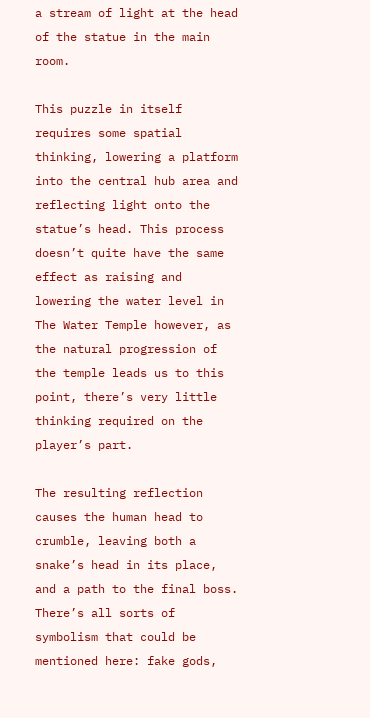a stream of light at the head of the statue in the main room.

This puzzle in itself requires some spatial thinking, lowering a platform into the central hub area and reflecting light onto the statue’s head. This process doesn’t quite have the same effect as raising and lowering the water level in The Water Temple however, as the natural progression of the temple leads us to this point, there’s very little thinking required on the player’s part.

The resulting reflection causes the human head to crumble, leaving both a snake’s head in its place, and a path to the final boss. There’s all sorts of symbolism that could be mentioned here: fake gods,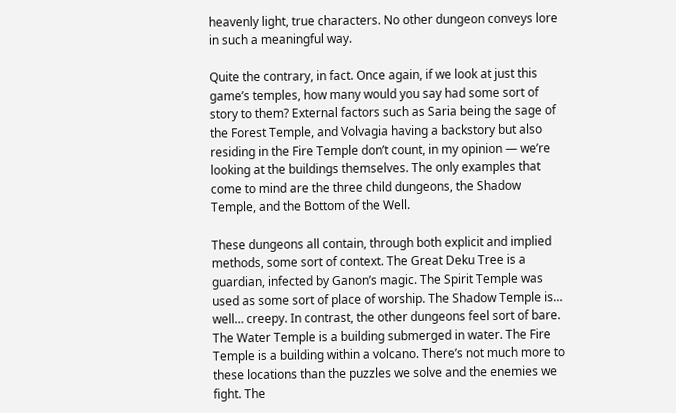heavenly light, true characters. No other dungeon conveys lore in such a meaningful way.

Quite the contrary, in fact. Once again, if we look at just this game’s temples, how many would you say had some sort of story to them? External factors such as Saria being the sage of the Forest Temple, and Volvagia having a backstory but also residing in the Fire Temple don’t count, in my opinion — we’re looking at the buildings themselves. The only examples that come to mind are the three child dungeons, the Shadow Temple, and the Bottom of the Well.

These dungeons all contain, through both explicit and implied methods, some sort of context. The Great Deku Tree is a guardian, infected by Ganon’s magic. The Spirit Temple was used as some sort of place of worship. The Shadow Temple is… well… creepy. In contrast, the other dungeons feel sort of bare. The Water Temple is a building submerged in water. The Fire Temple is a building within a volcano. There’s not much more to these locations than the puzzles we solve and the enemies we fight. The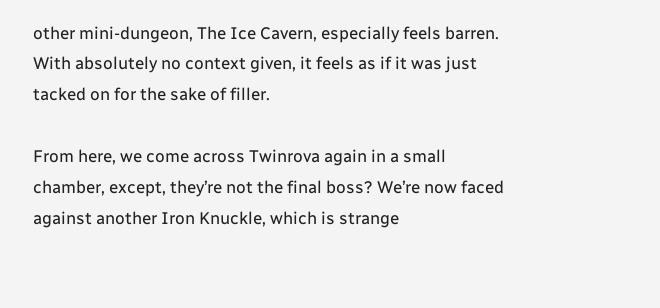other mini-dungeon, The Ice Cavern, especially feels barren. With absolutely no context given, it feels as if it was just tacked on for the sake of filler.

From here, we come across Twinrova again in a small chamber, except, they’re not the final boss? We’re now faced against another Iron Knuckle, which is strange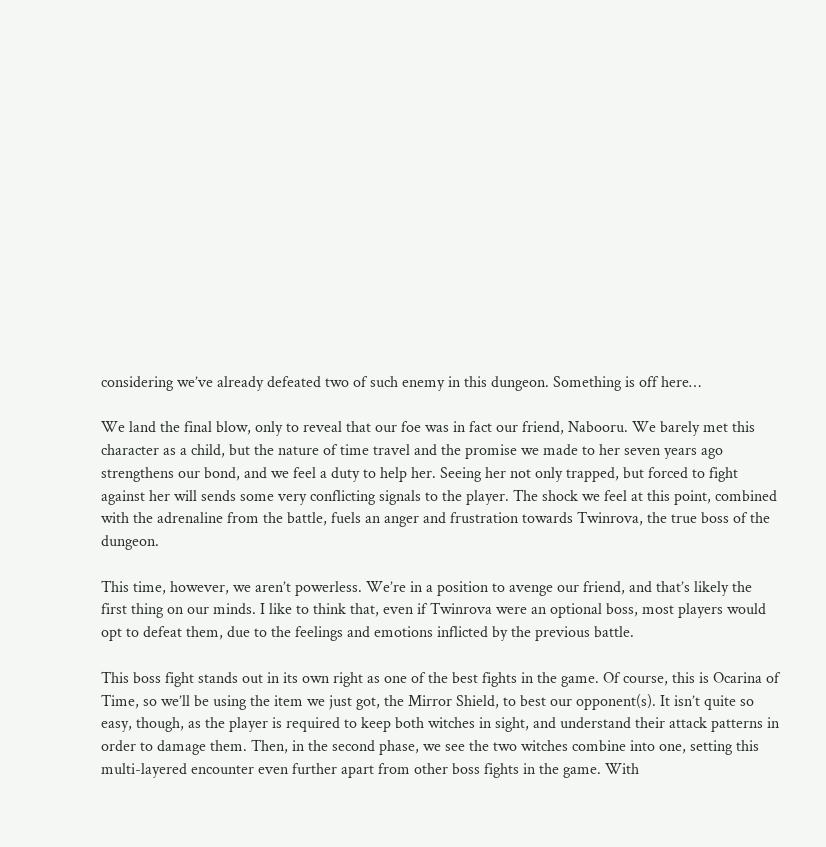considering we’ve already defeated two of such enemy in this dungeon. Something is off here…

We land the final blow, only to reveal that our foe was in fact our friend, Nabooru. We barely met this character as a child, but the nature of time travel and the promise we made to her seven years ago strengthens our bond, and we feel a duty to help her. Seeing her not only trapped, but forced to fight against her will sends some very conflicting signals to the player. The shock we feel at this point, combined with the adrenaline from the battle, fuels an anger and frustration towards Twinrova, the true boss of the dungeon.

This time, however, we aren’t powerless. We’re in a position to avenge our friend, and that’s likely the first thing on our minds. I like to think that, even if Twinrova were an optional boss, most players would opt to defeat them, due to the feelings and emotions inflicted by the previous battle.

This boss fight stands out in its own right as one of the best fights in the game. Of course, this is Ocarina of Time, so we’ll be using the item we just got, the Mirror Shield, to best our opponent(s). It isn’t quite so easy, though, as the player is required to keep both witches in sight, and understand their attack patterns in order to damage them. Then, in the second phase, we see the two witches combine into one, setting this multi-layered encounter even further apart from other boss fights in the game. With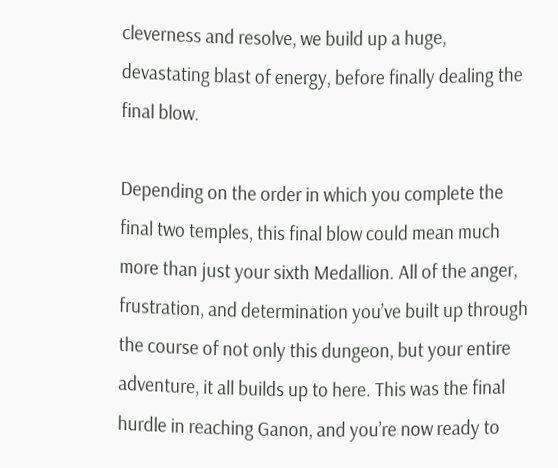cleverness and resolve, we build up a huge, devastating blast of energy, before finally dealing the final blow.

Depending on the order in which you complete the final two temples, this final blow could mean much more than just your sixth Medallion. All of the anger, frustration, and determination you’ve built up through the course of not only this dungeon, but your entire adventure, it all builds up to here. This was the final hurdle in reaching Ganon, and you’re now ready to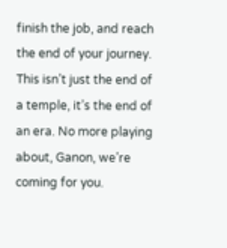finish the job, and reach the end of your journey. This isn’t just the end of a temple, it’s the end of an era. No more playing about, Ganon, we’re coming for you.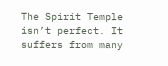The Spirit Temple isn’t perfect. It suffers from many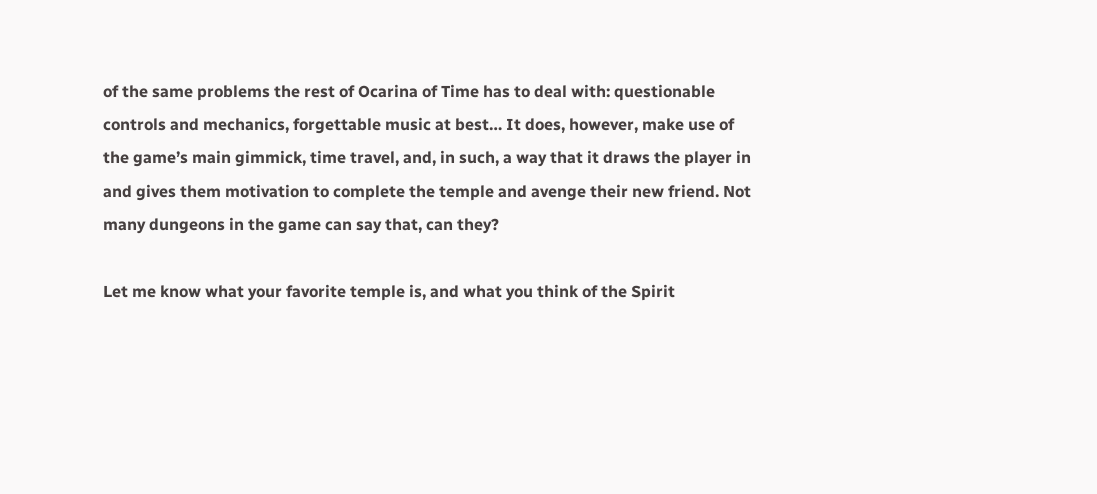of the same problems the rest of Ocarina of Time has to deal with: questionable controls and mechanics, forgettable music at best… It does, however, make use of the game’s main gimmick, time travel, and, in such, a way that it draws the player in and gives them motivation to complete the temple and avenge their new friend. Not many dungeons in the game can say that, can they?

Let me know what your favorite temple is, and what you think of the Spirit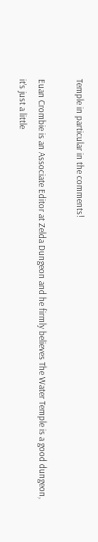Temple in particular in the comments!

Euan Crombie is an Associate Editor at Zelda Dungeon and he firmly believes The Water Temple is a good dungeon, it’s just a little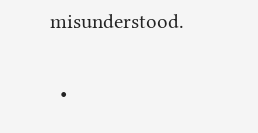misunderstood.

  •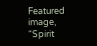Featured image, “Spirit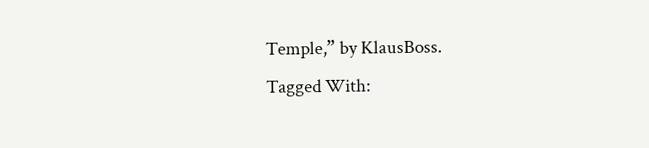Temple,” by KlausBoss.
Tagged With: